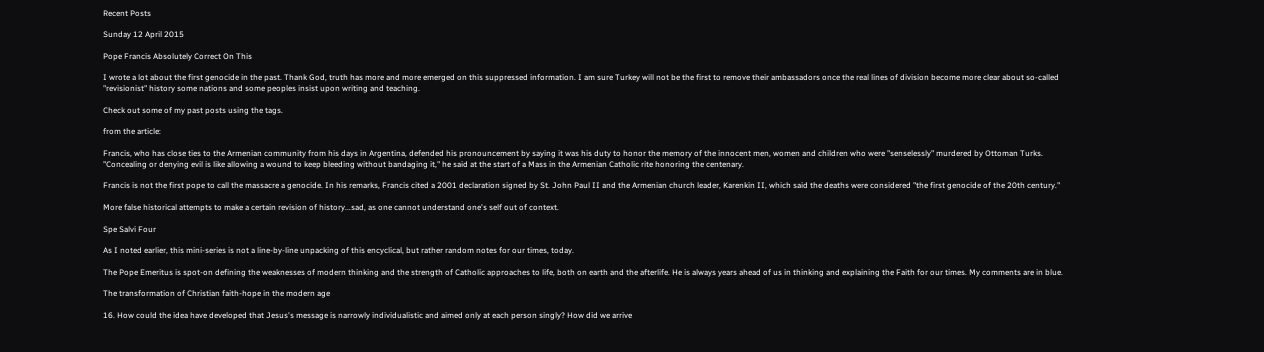Recent Posts

Sunday 12 April 2015

Pope Francis Absolutely Correct On This

I wrote a lot about the first genocide in the past. Thank God, truth has more and more emerged on this suppressed information. I am sure Turkey will not be the first to remove their ambassadors once the real lines of division become more clear about so-called "revisionist" history some nations and some peoples insist upon writing and teaching.

Check out some of my past posts using the tags.

from the article:

Francis, who has close ties to the Armenian community from his days in Argentina, defended his pronouncement by saying it was his duty to honor the memory of the innocent men, women and children who were "senselessly" murdered by Ottoman Turks.
"Concealing or denying evil is like allowing a wound to keep bleeding without bandaging it," he said at the start of a Mass in the Armenian Catholic rite honoring the centenary.

Francis is not the first pope to call the massacre a genocide. In his remarks, Francis cited a 2001 declaration signed by St. John Paul II and the Armenian church leader, Karenkin II, which said the deaths were considered "the first genocide of the 20th century."

More false historical attempts to make a certain revision of history...sad, as one cannot understand one's self out of context.

Spe Salvi Four

As I noted earlier, this mini-series is not a line-by-line unpacking of this encyclical, but rather random notes for our times, today.

The Pope Emeritus is spot-on defining the weaknesses of modern thinking and the strength of Catholic approaches to life, both on earth and the afterlife. He is always years ahead of us in thinking and explaining the Faith for our times. My comments are in blue.

The transformation of Christian faith-hope in the modern age

16. How could the idea have developed that Jesus's message is narrowly individualistic and aimed only at each person singly? How did we arrive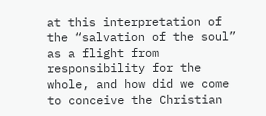at this interpretation of the “salvation of the soul” as a flight from responsibility for the whole, and how did we come to conceive the Christian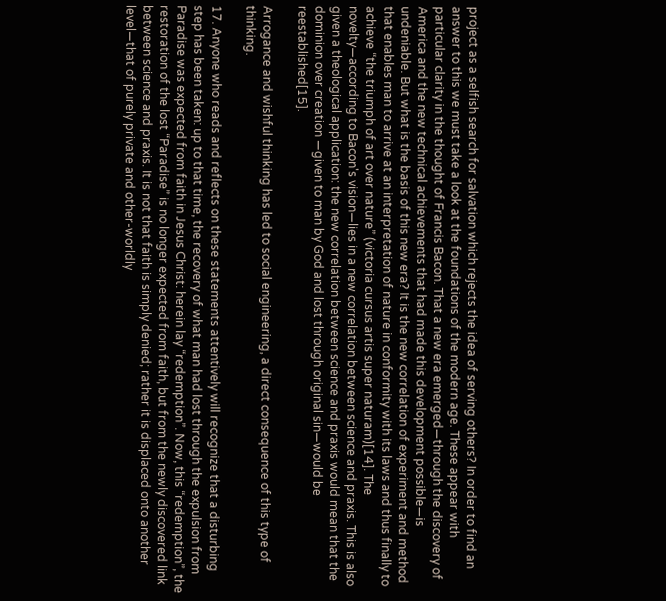project as a selfish search for salvation which rejects the idea of serving others? In order to find an answer to this we must take a look at the foundations of the modern age. These appear with particular clarity in the thought of Francis Bacon. That a new era emerged—through the discovery of America and the new technical achievements that had made this development possible—is undeniable. But what is the basis of this new era? It is the new correlation of experiment and method that enables man to arrive at an interpretation of nature in conformity with its laws and thus finally to achieve “the triumph of art over nature” (victoria cursus artis super naturam)[14]. The novelty—according to Bacon's vision—lies in a new correlation between science and praxis. This is also given a theological application: the new correlation between science and praxis would mean that the dominion over creation —given to man by God and lost through original sin—would be reestablished[15].

Arrogance and wishful thinking has led to social engineering, a direct consequence of this type of thinking.

17. Anyone who reads and reflects on these statements attentively will recognize that a disturbing step has been taken: up to that time, the recovery of what man had lost through the expulsion from Paradise was expected from faith in Jesus Christ: herein lay “redemption”. Now, this “redemption”, the restoration of the lost “Paradise” is no longer expected from faith, but from the newly discovered link between science and praxis. It is not that faith is simply denied; rather it is displaced onto another level—that of purely private and other-worldly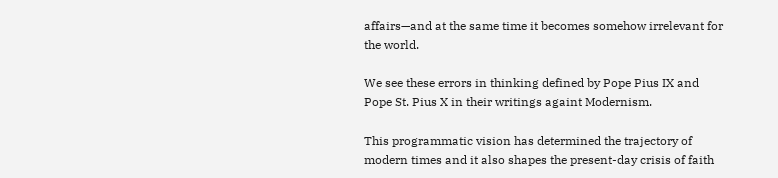affairs—and at the same time it becomes somehow irrelevant for the world.

We see these errors in thinking defined by Pope Pius IX and Pope St. Pius X in their writings againt Modernism.

This programmatic vision has determined the trajectory of modern times and it also shapes the present-day crisis of faith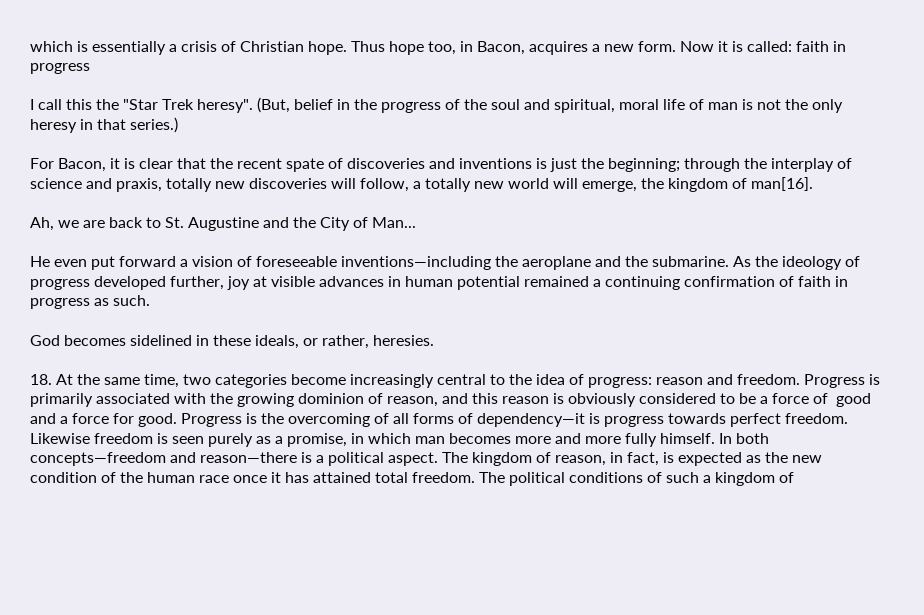which is essentially a crisis of Christian hope. Thus hope too, in Bacon, acquires a new form. Now it is called: faith in progress

I call this the "Star Trek heresy". (But, belief in the progress of the soul and spiritual, moral life of man is not the only heresy in that series.)

For Bacon, it is clear that the recent spate of discoveries and inventions is just the beginning; through the interplay of science and praxis, totally new discoveries will follow, a totally new world will emerge, the kingdom of man[16].

Ah, we are back to St. Augustine and the City of Man...

He even put forward a vision of foreseeable inventions—including the aeroplane and the submarine. As the ideology of progress developed further, joy at visible advances in human potential remained a continuing confirmation of faith in progress as such.

God becomes sidelined in these ideals, or rather, heresies.

18. At the same time, two categories become increasingly central to the idea of progress: reason and freedom. Progress is primarily associated with the growing dominion of reason, and this reason is obviously considered to be a force of  good and a force for good. Progress is the overcoming of all forms of dependency—it is progress towards perfect freedom. Likewise freedom is seen purely as a promise, in which man becomes more and more fully himself. In both concepts—freedom and reason—there is a political aspect. The kingdom of reason, in fact, is expected as the new condition of the human race once it has attained total freedom. The political conditions of such a kingdom of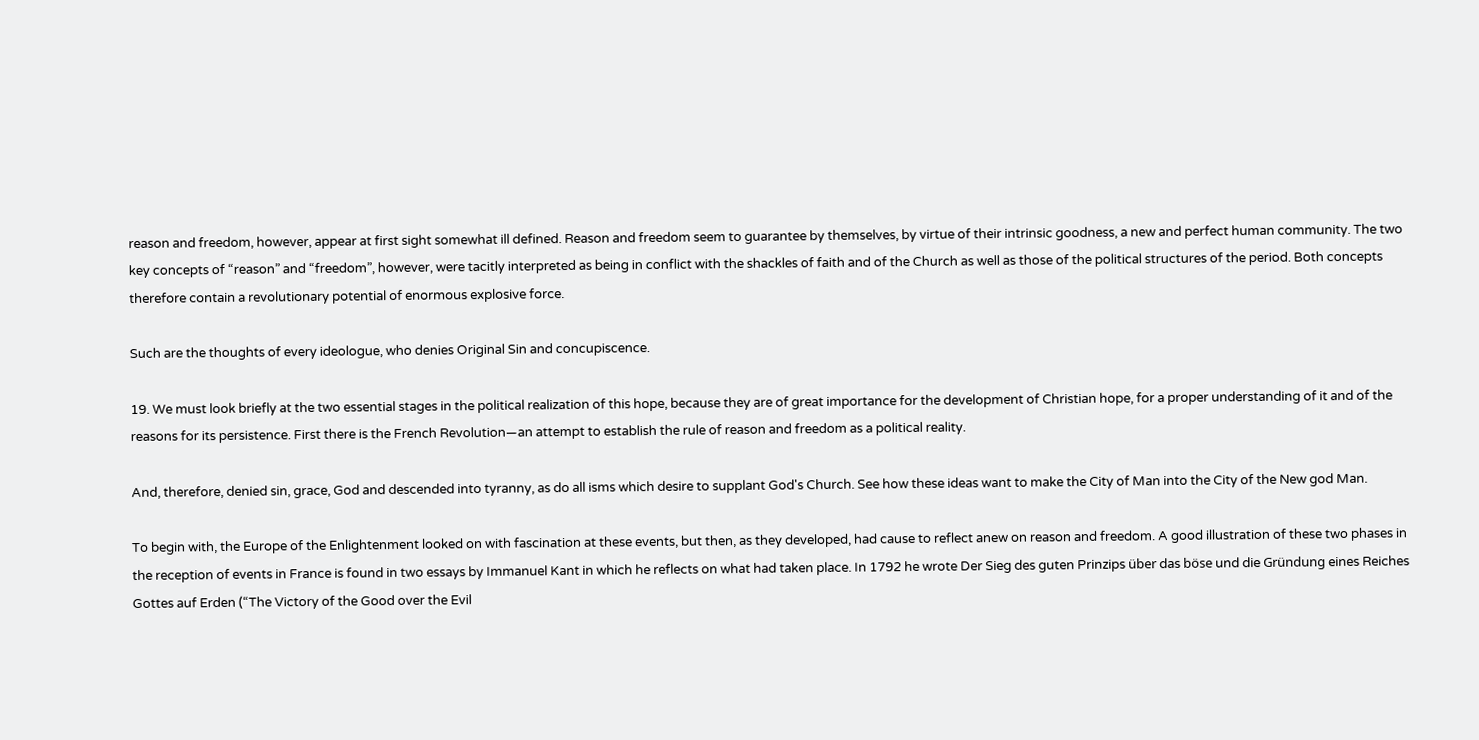reason and freedom, however, appear at first sight somewhat ill defined. Reason and freedom seem to guarantee by themselves, by virtue of their intrinsic goodness, a new and perfect human community. The two key concepts of “reason” and “freedom”, however, were tacitly interpreted as being in conflict with the shackles of faith and of the Church as well as those of the political structures of the period. Both concepts therefore contain a revolutionary potential of enormous explosive force.

Such are the thoughts of every ideologue, who denies Original Sin and concupiscence.

19. We must look briefly at the two essential stages in the political realization of this hope, because they are of great importance for the development of Christian hope, for a proper understanding of it and of the reasons for its persistence. First there is the French Revolution—an attempt to establish the rule of reason and freedom as a political reality.

And, therefore, denied sin, grace, God and descended into tyranny, as do all isms which desire to supplant God's Church. See how these ideas want to make the City of Man into the City of the New god Man.

To begin with, the Europe of the Enlightenment looked on with fascination at these events, but then, as they developed, had cause to reflect anew on reason and freedom. A good illustration of these two phases in the reception of events in France is found in two essays by Immanuel Kant in which he reflects on what had taken place. In 1792 he wrote Der Sieg des guten Prinzips über das böse und die Gründung eines Reiches Gottes auf Erden (“The Victory of the Good over the Evil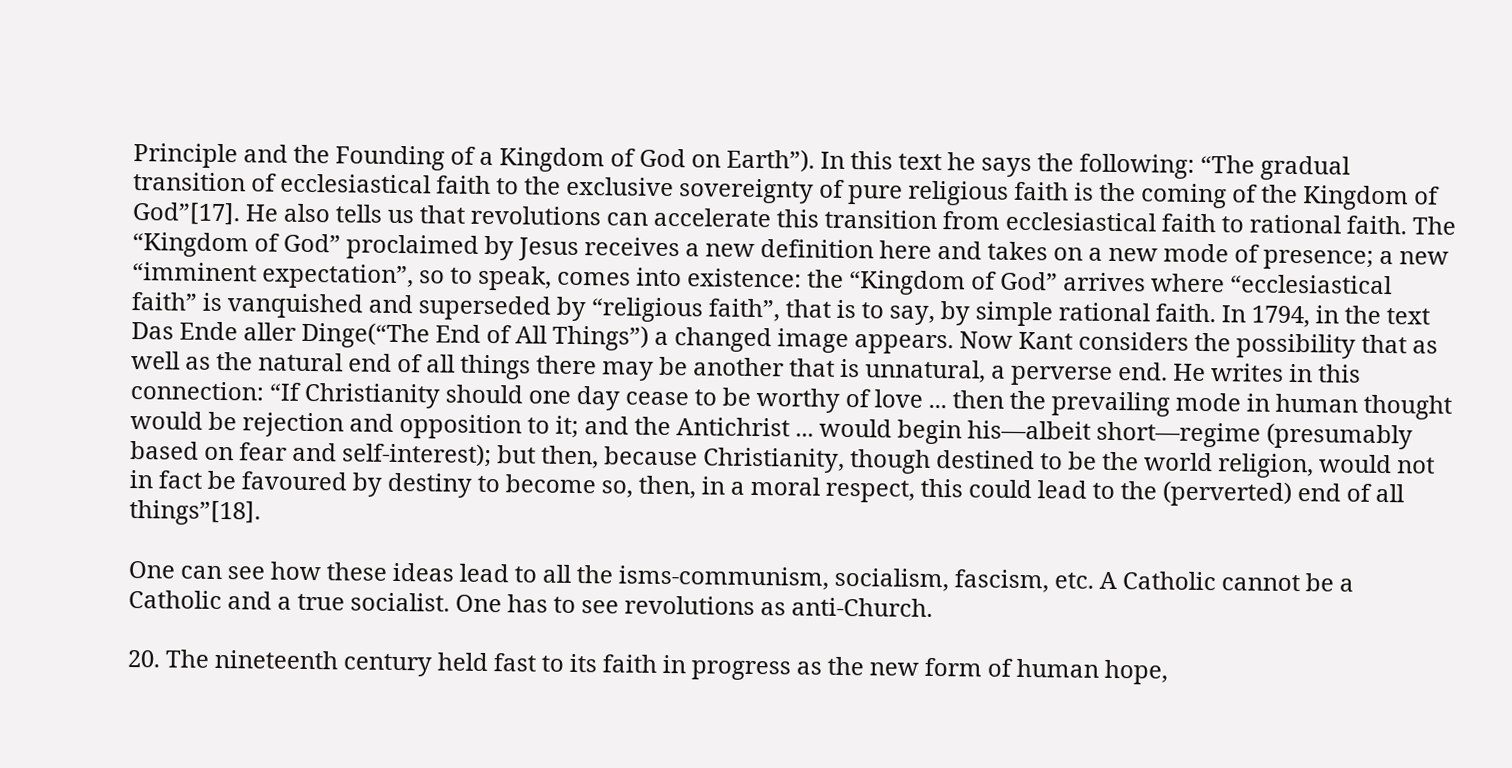Principle and the Founding of a Kingdom of God on Earth”). In this text he says the following: “The gradual transition of ecclesiastical faith to the exclusive sovereignty of pure religious faith is the coming of the Kingdom of God”[17]. He also tells us that revolutions can accelerate this transition from ecclesiastical faith to rational faith. The “Kingdom of God” proclaimed by Jesus receives a new definition here and takes on a new mode of presence; a new “imminent expectation”, so to speak, comes into existence: the “Kingdom of God” arrives where “ecclesiastical faith” is vanquished and superseded by “religious faith”, that is to say, by simple rational faith. In 1794, in the text Das Ende aller Dinge(“The End of All Things”) a changed image appears. Now Kant considers the possibility that as well as the natural end of all things there may be another that is unnatural, a perverse end. He writes in this connection: “If Christianity should one day cease to be worthy of love ... then the prevailing mode in human thought would be rejection and opposition to it; and the Antichrist ... would begin his—albeit short—regime (presumably based on fear and self-interest); but then, because Christianity, though destined to be the world religion, would not in fact be favoured by destiny to become so, then, in a moral respect, this could lead to the (perverted) end of all things”[18].

One can see how these ideas lead to all the isms-communism, socialism, fascism, etc. A Catholic cannot be a Catholic and a true socialist. One has to see revolutions as anti-Church.

20. The nineteenth century held fast to its faith in progress as the new form of human hope,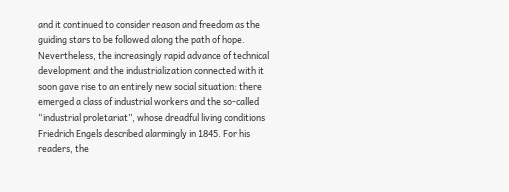and it continued to consider reason and freedom as the guiding stars to be followed along the path of hope. Nevertheless, the increasingly rapid advance of technical development and the industrialization connected with it soon gave rise to an entirely new social situation: there emerged a class of industrial workers and the so-called “industrial proletariat”, whose dreadful living conditions Friedrich Engels described alarmingly in 1845. For his readers, the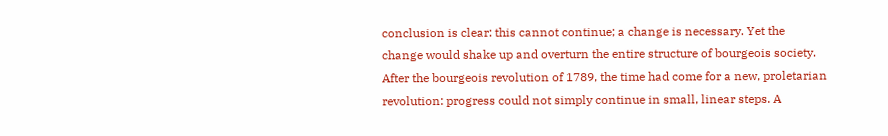conclusion is clear: this cannot continue; a change is necessary. Yet the change would shake up and overturn the entire structure of bourgeois society. After the bourgeois revolution of 1789, the time had come for a new, proletarian revolution: progress could not simply continue in small, linear steps. A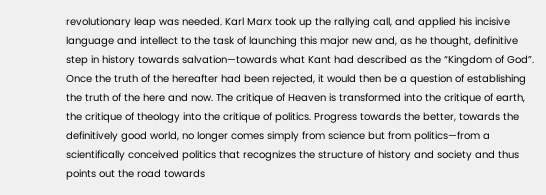revolutionary leap was needed. Karl Marx took up the rallying call, and applied his incisive language and intellect to the task of launching this major new and, as he thought, definitive step in history towards salvation—towards what Kant had described as the “Kingdom of God”. Once the truth of the hereafter had been rejected, it would then be a question of establishing the truth of the here and now. The critique of Heaven is transformed into the critique of earth, the critique of theology into the critique of politics. Progress towards the better, towards the definitively good world, no longer comes simply from science but from politics—from a scientifically conceived politics that recognizes the structure of history and society and thus points out the road towards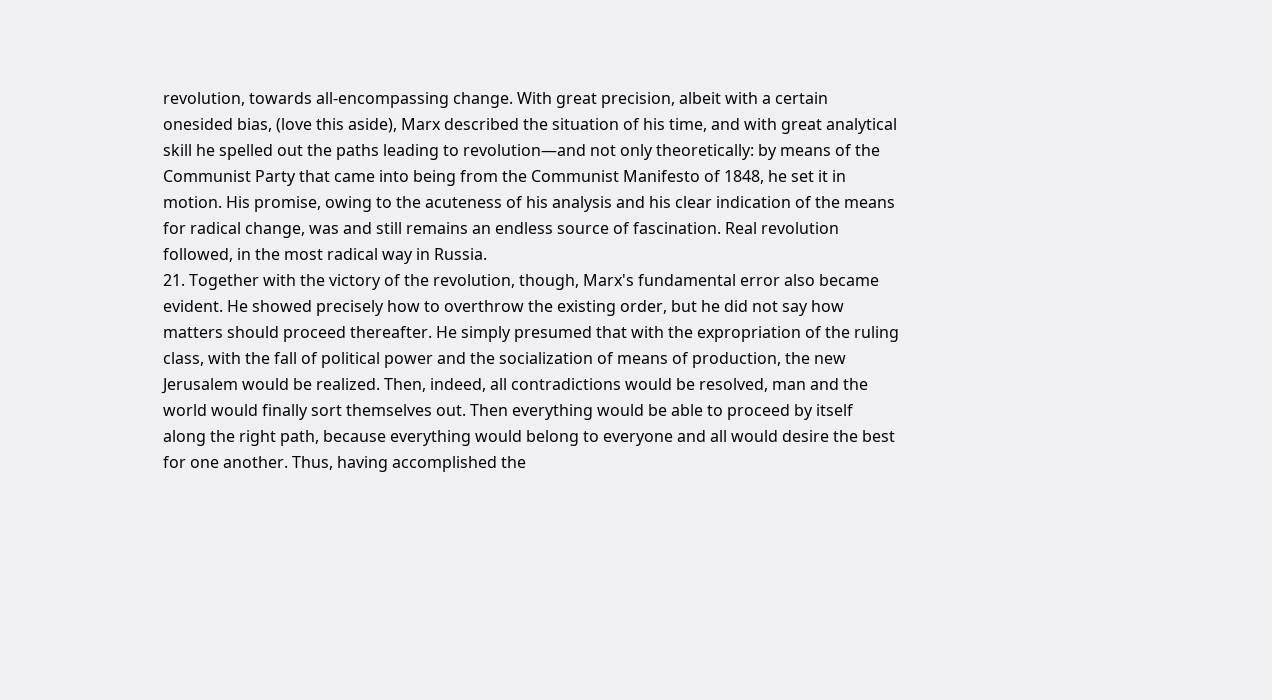revolution, towards all-encompassing change. With great precision, albeit with a certain onesided bias, (love this aside), Marx described the situation of his time, and with great analytical skill he spelled out the paths leading to revolution—and not only theoretically: by means of the Communist Party that came into being from the Communist Manifesto of 1848, he set it in motion. His promise, owing to the acuteness of his analysis and his clear indication of the means for radical change, was and still remains an endless source of fascination. Real revolution followed, in the most radical way in Russia.
21. Together with the victory of the revolution, though, Marx's fundamental error also became evident. He showed precisely how to overthrow the existing order, but he did not say how matters should proceed thereafter. He simply presumed that with the expropriation of the ruling class, with the fall of political power and the socialization of means of production, the new Jerusalem would be realized. Then, indeed, all contradictions would be resolved, man and the world would finally sort themselves out. Then everything would be able to proceed by itself along the right path, because everything would belong to everyone and all would desire the best for one another. Thus, having accomplished the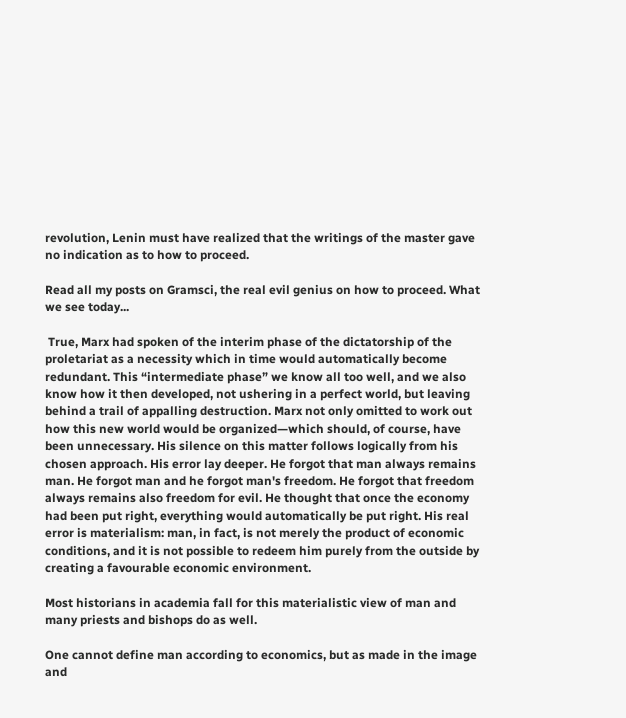revolution, Lenin must have realized that the writings of the master gave no indication as to how to proceed.

Read all my posts on Gramsci, the real evil genius on how to proceed. What we see today...

 True, Marx had spoken of the interim phase of the dictatorship of the proletariat as a necessity which in time would automatically become redundant. This “intermediate phase” we know all too well, and we also know how it then developed, not ushering in a perfect world, but leaving behind a trail of appalling destruction. Marx not only omitted to work out how this new world would be organized—which should, of course, have been unnecessary. His silence on this matter follows logically from his chosen approach. His error lay deeper. He forgot that man always remains man. He forgot man and he forgot man's freedom. He forgot that freedom always remains also freedom for evil. He thought that once the economy had been put right, everything would automatically be put right. His real error is materialism: man, in fact, is not merely the product of economic conditions, and it is not possible to redeem him purely from the outside by creating a favourable economic environment.

Most historians in academia fall for this materialistic view of man and many priests and bishops do as well.

One cannot define man according to economics, but as made in the image and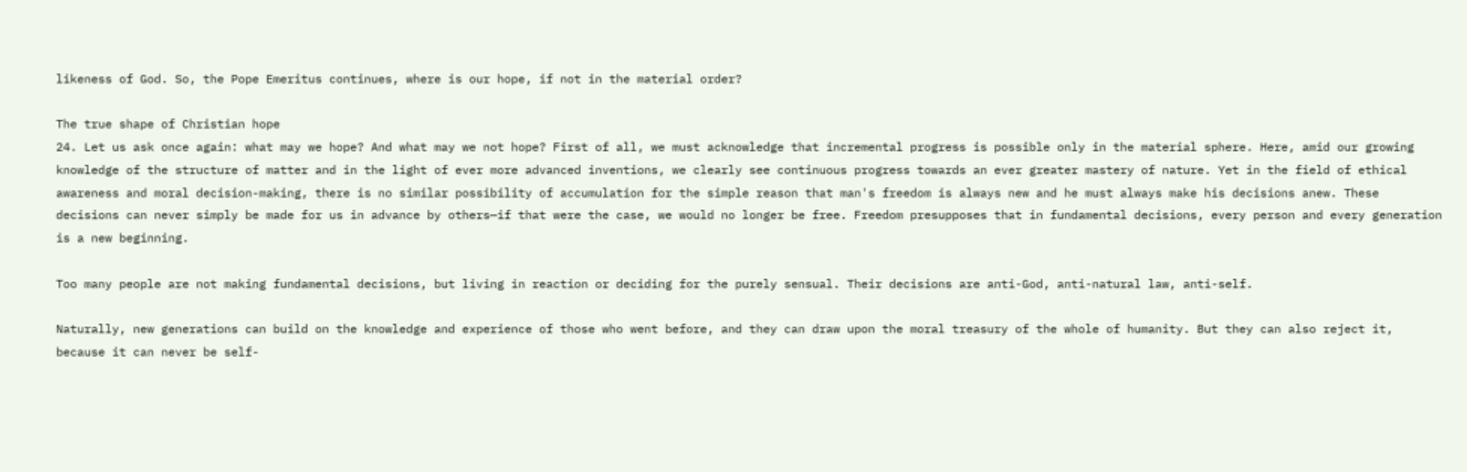likeness of God. So, the Pope Emeritus continues, where is our hope, if not in the material order?

The true shape of Christian hope
24. Let us ask once again: what may we hope? And what may we not hope? First of all, we must acknowledge that incremental progress is possible only in the material sphere. Here, amid our growing knowledge of the structure of matter and in the light of ever more advanced inventions, we clearly see continuous progress towards an ever greater mastery of nature. Yet in the field of ethical awareness and moral decision-making, there is no similar possibility of accumulation for the simple reason that man's freedom is always new and he must always make his decisions anew. These decisions can never simply be made for us in advance by others—if that were the case, we would no longer be free. Freedom presupposes that in fundamental decisions, every person and every generation is a new beginning.

Too many people are not making fundamental decisions, but living in reaction or deciding for the purely sensual. Their decisions are anti-God, anti-natural law, anti-self.

Naturally, new generations can build on the knowledge and experience of those who went before, and they can draw upon the moral treasury of the whole of humanity. But they can also reject it, because it can never be self-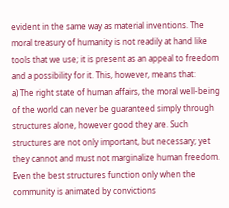evident in the same way as material inventions. The moral treasury of humanity is not readily at hand like tools that we use; it is present as an appeal to freedom and a possibility for it. This, however, means that:
a) The right state of human affairs, the moral well-being of the world can never be guaranteed simply through structures alone, however good they are. Such structures are not only important, but necessary; yet they cannot and must not marginalize human freedom. Even the best structures function only when the community is animated by convictions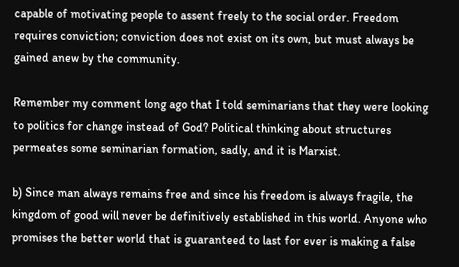capable of motivating people to assent freely to the social order. Freedom requires conviction; conviction does not exist on its own, but must always be gained anew by the community.

Remember my comment long ago that I told seminarians that they were looking to politics for change instead of God? Political thinking about structures permeates some seminarian formation, sadly, and it is Marxist.

b) Since man always remains free and since his freedom is always fragile, the kingdom of good will never be definitively established in this world. Anyone who promises the better world that is guaranteed to last for ever is making a false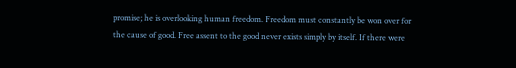promise; he is overlooking human freedom. Freedom must constantly be won over for the cause of good. Free assent to the good never exists simply by itself. If there were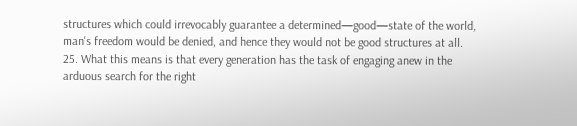structures which could irrevocably guarantee a determined—good—state of the world, man's freedom would be denied, and hence they would not be good structures at all.
25. What this means is that every generation has the task of engaging anew in the arduous search for the right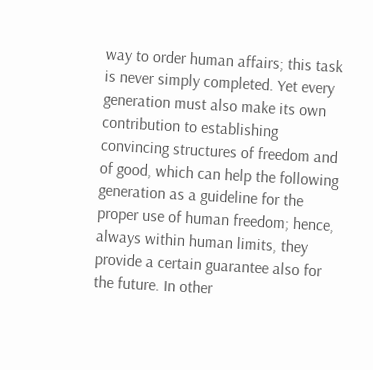way to order human affairs; this task is never simply completed. Yet every generation must also make its own contribution to establishing convincing structures of freedom and of good, which can help the following generation as a guideline for the proper use of human freedom; hence, always within human limits, they provide a certain guarantee also for the future. In other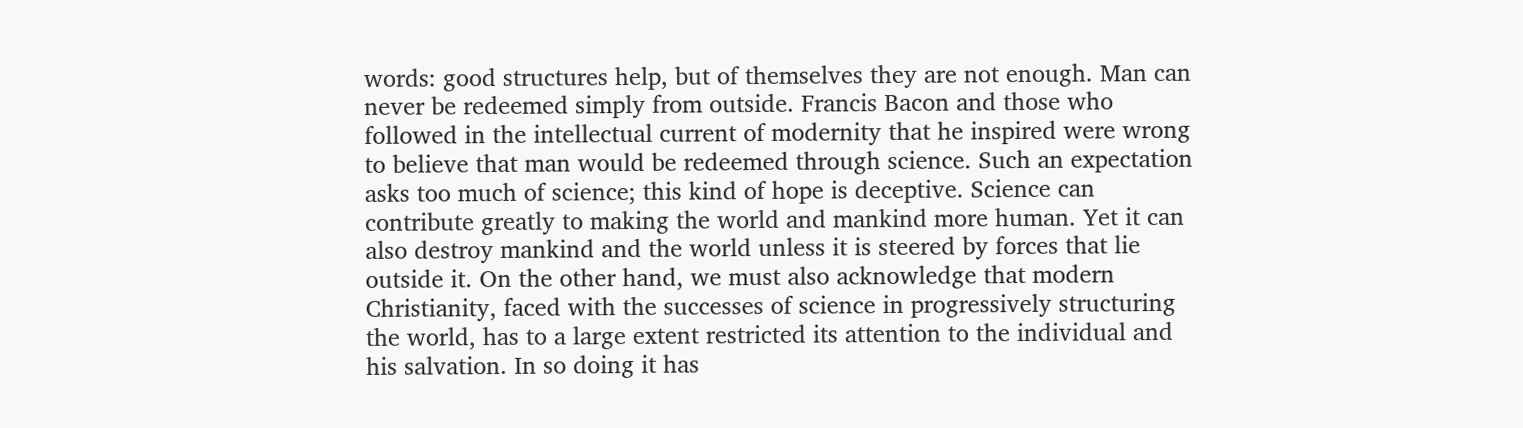words: good structures help, but of themselves they are not enough. Man can never be redeemed simply from outside. Francis Bacon and those who followed in the intellectual current of modernity that he inspired were wrong to believe that man would be redeemed through science. Such an expectation asks too much of science; this kind of hope is deceptive. Science can contribute greatly to making the world and mankind more human. Yet it can also destroy mankind and the world unless it is steered by forces that lie outside it. On the other hand, we must also acknowledge that modern Christianity, faced with the successes of science in progressively structuring the world, has to a large extent restricted its attention to the individual and his salvation. In so doing it has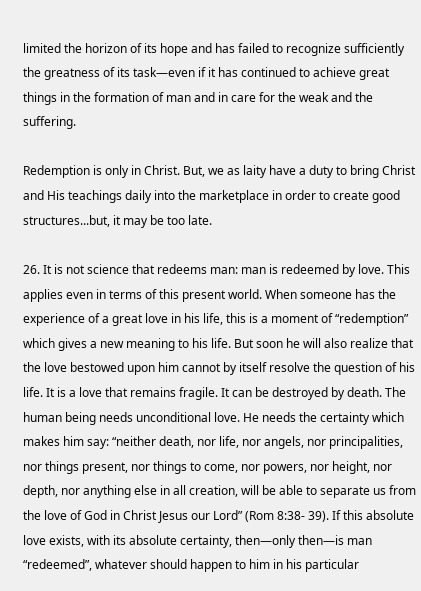limited the horizon of its hope and has failed to recognize sufficiently the greatness of its task—even if it has continued to achieve great things in the formation of man and in care for the weak and the suffering.

Redemption is only in Christ. But, we as laity have a duty to bring Christ and His teachings daily into the marketplace in order to create good structures...but, it may be too late.

26. It is not science that redeems man: man is redeemed by love. This applies even in terms of this present world. When someone has the experience of a great love in his life, this is a moment of “redemption” which gives a new meaning to his life. But soon he will also realize that the love bestowed upon him cannot by itself resolve the question of his life. It is a love that remains fragile. It can be destroyed by death. The human being needs unconditional love. He needs the certainty which makes him say: “neither death, nor life, nor angels, nor principalities, nor things present, nor things to come, nor powers, nor height, nor depth, nor anything else in all creation, will be able to separate us from the love of God in Christ Jesus our Lord” (Rom 8:38- 39). If this absolute love exists, with its absolute certainty, then—only then—is man “redeemed”, whatever should happen to him in his particular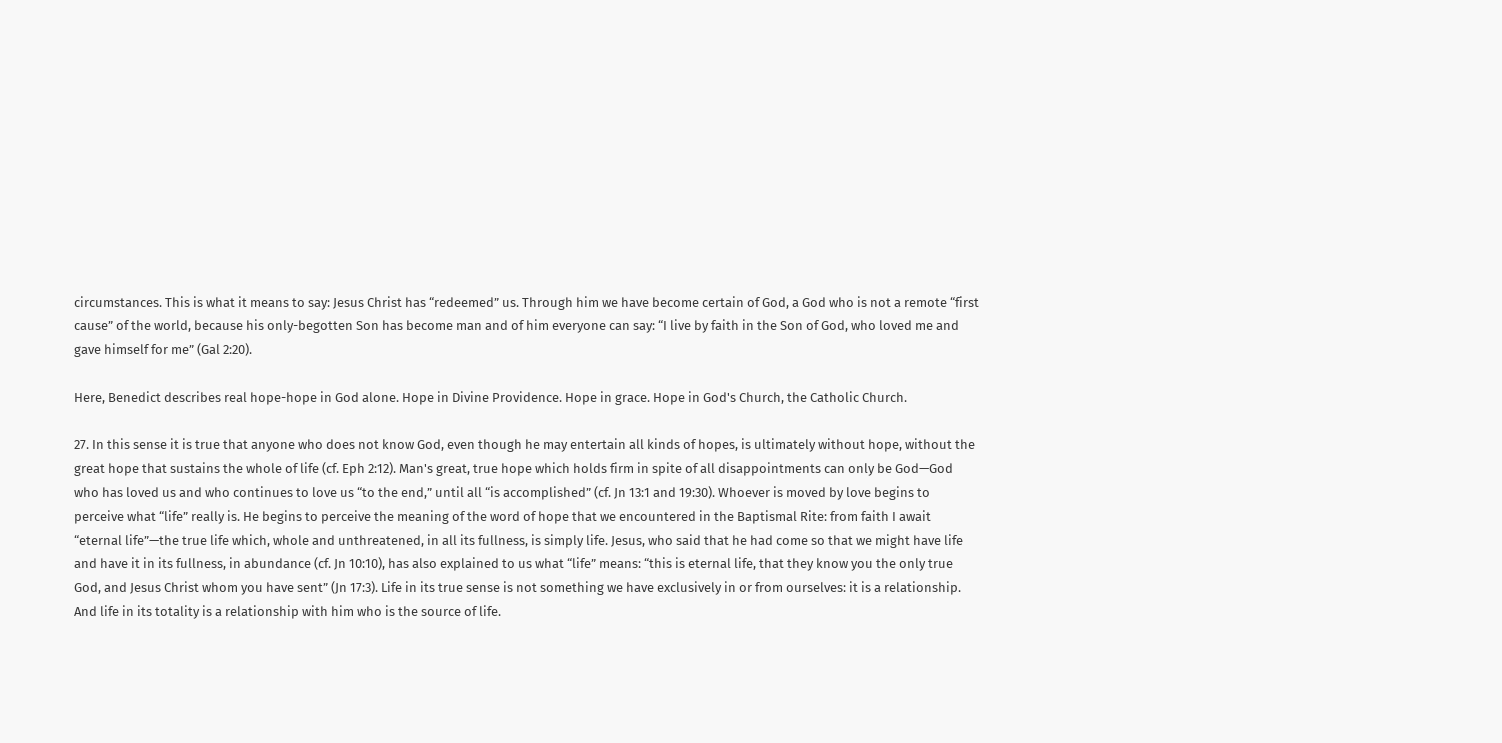circumstances. This is what it means to say: Jesus Christ has “redeemed” us. Through him we have become certain of God, a God who is not a remote “first cause” of the world, because his only-begotten Son has become man and of him everyone can say: “I live by faith in the Son of God, who loved me and gave himself for me” (Gal 2:20).

Here, Benedict describes real hope-hope in God alone. Hope in Divine Providence. Hope in grace. Hope in God's Church, the Catholic Church.

27. In this sense it is true that anyone who does not know God, even though he may entertain all kinds of hopes, is ultimately without hope, without the great hope that sustains the whole of life (cf. Eph 2:12). Man's great, true hope which holds firm in spite of all disappointments can only be God—God who has loved us and who continues to love us “to the end,” until all “is accomplished” (cf. Jn 13:1 and 19:30). Whoever is moved by love begins to perceive what “life” really is. He begins to perceive the meaning of the word of hope that we encountered in the Baptismal Rite: from faith I await “eternal life”—the true life which, whole and unthreatened, in all its fullness, is simply life. Jesus, who said that he had come so that we might have life and have it in its fullness, in abundance (cf. Jn 10:10), has also explained to us what “life” means: “this is eternal life, that they know you the only true God, and Jesus Christ whom you have sent” (Jn 17:3). Life in its true sense is not something we have exclusively in or from ourselves: it is a relationship. And life in its totality is a relationship with him who is the source of life.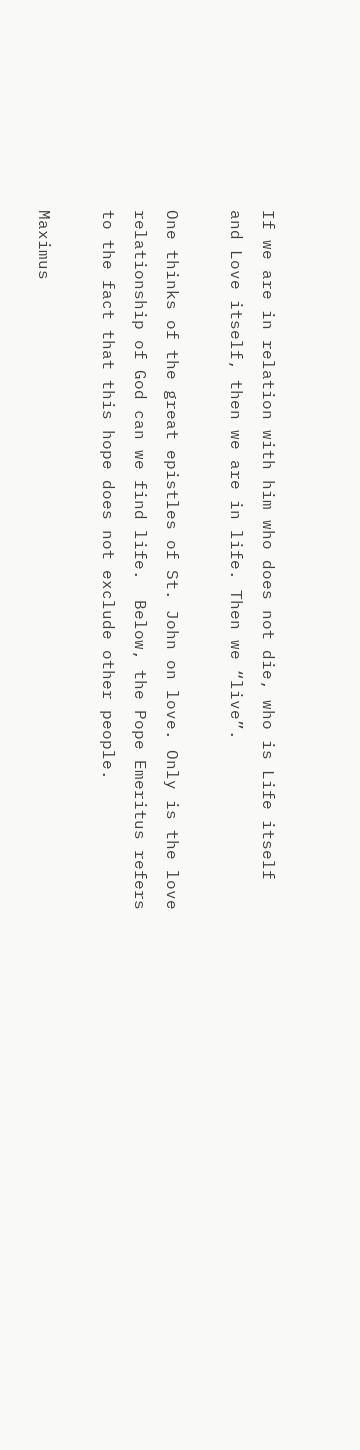If we are in relation with him who does not die, who is Life itself and Love itself, then we are in life. Then we “live”.

One thinks of the great epistles of St. John on love. Only is the love relationship of God can we find life.  Below, the Pope Emeritus refers to the fact that this hope does not exclude other people.

Maximus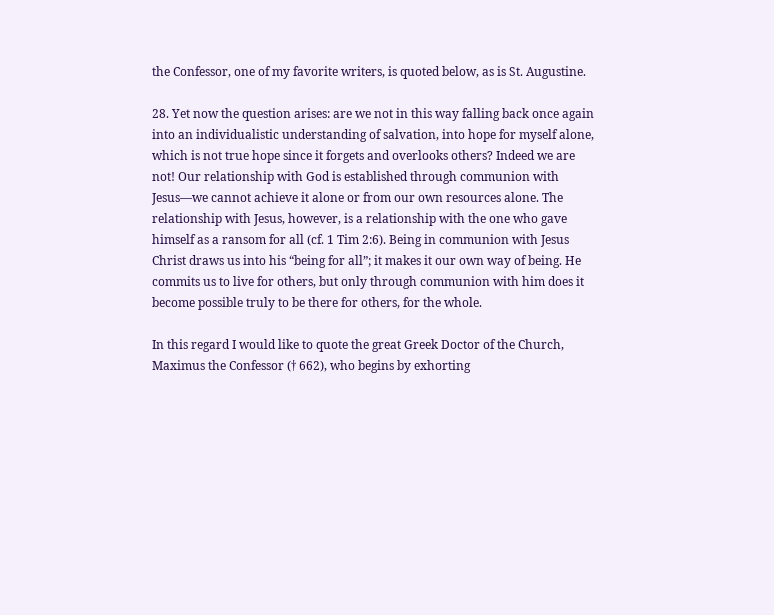the Confessor, one of my favorite writers, is quoted below, as is St. Augustine.

28. Yet now the question arises: are we not in this way falling back once again into an individualistic understanding of salvation, into hope for myself alone, which is not true hope since it forgets and overlooks others? Indeed we are not! Our relationship with God is established through communion with Jesus—we cannot achieve it alone or from our own resources alone. The relationship with Jesus, however, is a relationship with the one who gave himself as a ransom for all (cf. 1 Tim 2:6). Being in communion with Jesus Christ draws us into his “being for all”; it makes it our own way of being. He commits us to live for others, but only through communion with him does it become possible truly to be there for others, for the whole.

In this regard I would like to quote the great Greek Doctor of the Church, Maximus the Confessor († 662), who begins by exhorting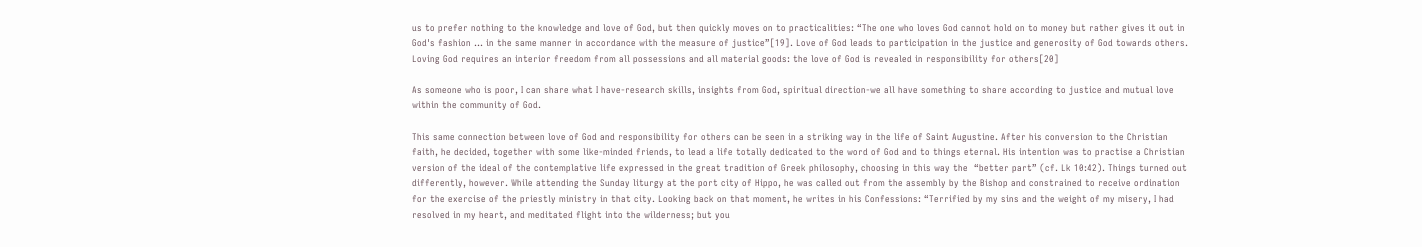us to prefer nothing to the knowledge and love of God, but then quickly moves on to practicalities: “The one who loves God cannot hold on to money but rather gives it out in God's fashion ... in the same manner in accordance with the measure of justice”[19]. Love of God leads to participation in the justice and generosity of God towards others. Loving God requires an interior freedom from all possessions and all material goods: the love of God is revealed in responsibility for others[20]

As someone who is poor, I can share what I have-research skills, insights from God, spiritual direction-we all have something to share according to justice and mutual love within the community of God.

This same connection between love of God and responsibility for others can be seen in a striking way in the life of Saint Augustine. After his conversion to the Christian faith, he decided, together with some like-minded friends, to lead a life totally dedicated to the word of God and to things eternal. His intention was to practise a Christian version of the ideal of the contemplative life expressed in the great tradition of Greek philosophy, choosing in this way the  “better part” (cf. Lk 10:42). Things turned out differently, however. While attending the Sunday liturgy at the port city of Hippo, he was called out from the assembly by the Bishop and constrained to receive ordination for the exercise of the priestly ministry in that city. Looking back on that moment, he writes in his Confessions: “Terrified by my sins and the weight of my misery, I had resolved in my heart, and meditated flight into the wilderness; but you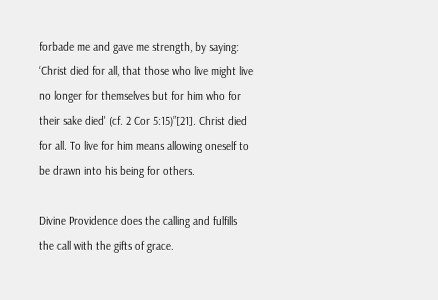forbade me and gave me strength, by saying: ‘Christ died for all, that those who live might live no longer for themselves but for him who for their sake died' (cf. 2 Cor 5:15)”[21]. Christ died for all. To live for him means allowing oneself to be drawn into his being for others.

Divine Providence does the calling and fulfills the call with the gifts of grace.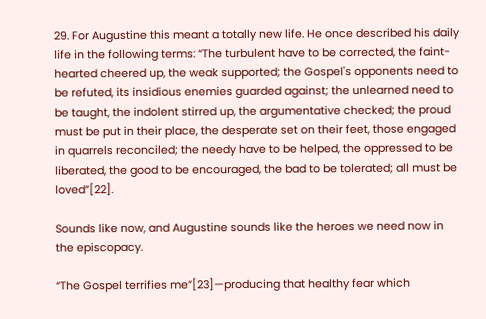29. For Augustine this meant a totally new life. He once described his daily life in the following terms: “The turbulent have to be corrected, the faint-hearted cheered up, the weak supported; the Gospel's opponents need to be refuted, its insidious enemies guarded against; the unlearned need to be taught, the indolent stirred up, the argumentative checked; the proud must be put in their place, the desperate set on their feet, those engaged in quarrels reconciled; the needy have to be helped, the oppressed to be liberated, the good to be encouraged, the bad to be tolerated; all must be loved”[22].

Sounds like now, and Augustine sounds like the heroes we need now in the episcopacy.

“The Gospel terrifies me”[23]—producing that healthy fear which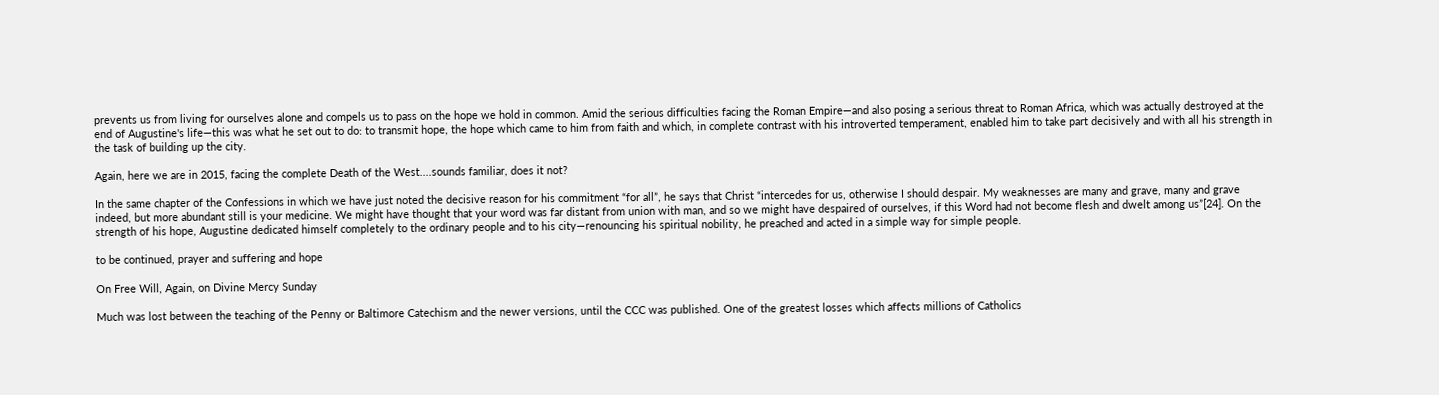prevents us from living for ourselves alone and compels us to pass on the hope we hold in common. Amid the serious difficulties facing the Roman Empire—and also posing a serious threat to Roman Africa, which was actually destroyed at the end of Augustine's life—this was what he set out to do: to transmit hope, the hope which came to him from faith and which, in complete contrast with his introverted temperament, enabled him to take part decisively and with all his strength in the task of building up the city.

Again, here we are in 2015, facing the complete Death of the West....sounds familiar, does it not?

In the same chapter of the Confessions in which we have just noted the decisive reason for his commitment “for all”, he says that Christ “intercedes for us, otherwise I should despair. My weaknesses are many and grave, many and grave indeed, but more abundant still is your medicine. We might have thought that your word was far distant from union with man, and so we might have despaired of ourselves, if this Word had not become flesh and dwelt among us”[24]. On the strength of his hope, Augustine dedicated himself completely to the ordinary people and to his city—renouncing his spiritual nobility, he preached and acted in a simple way for simple people.

to be continued, prayer and suffering and hope

On Free Will, Again, on Divine Mercy Sunday

Much was lost between the teaching of the Penny or Baltimore Catechism and the newer versions, until the CCC was published. One of the greatest losses which affects millions of Catholics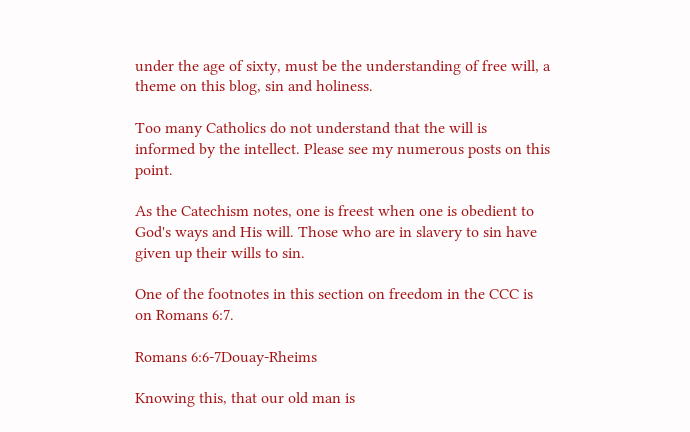under the age of sixty, must be the understanding of free will, a theme on this blog, sin and holiness.

Too many Catholics do not understand that the will is informed by the intellect. Please see my numerous posts on this point.

As the Catechism notes, one is freest when one is obedient to God's ways and His will. Those who are in slavery to sin have given up their wills to sin.

One of the footnotes in this section on freedom in the CCC is on Romans 6:7.

Romans 6:6-7Douay-Rheims

Knowing this, that our old man is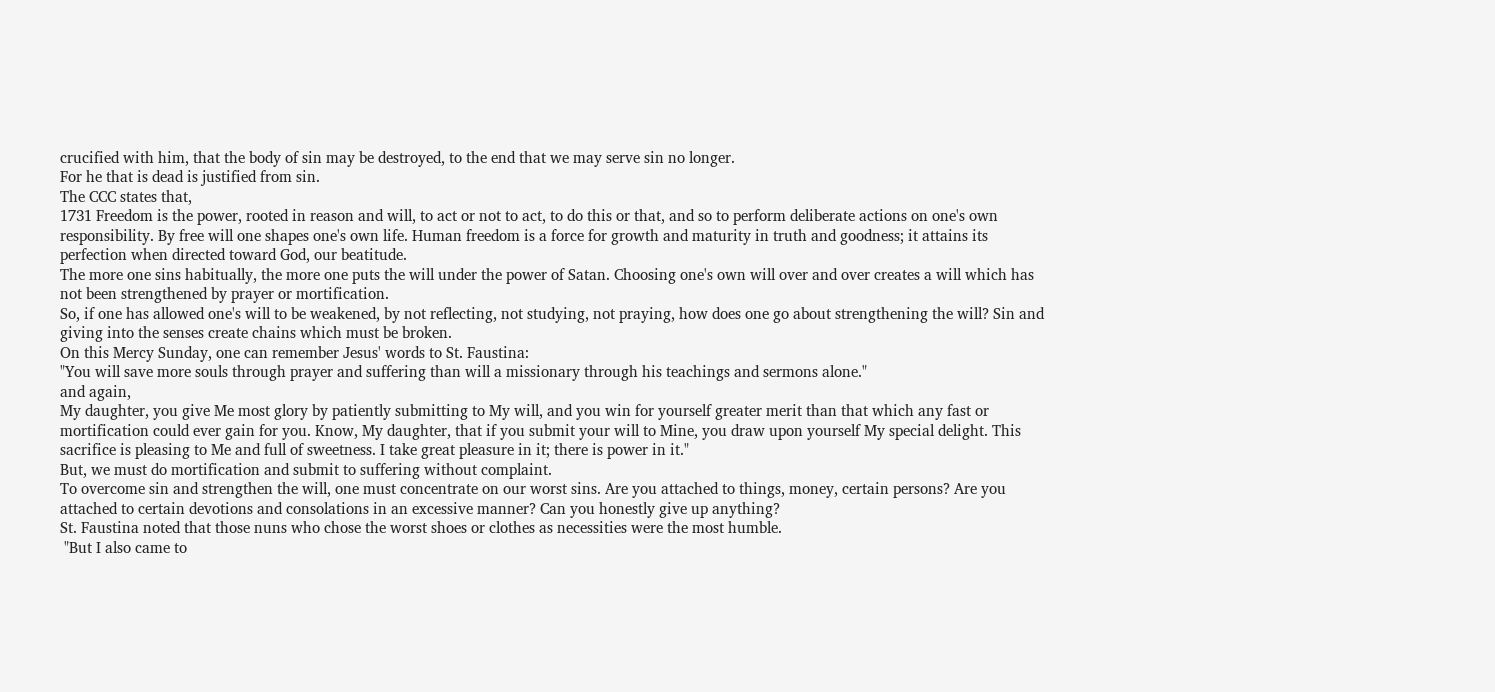crucified with him, that the body of sin may be destroyed, to the end that we may serve sin no longer.
For he that is dead is justified from sin.
The CCC states that,
1731 Freedom is the power, rooted in reason and will, to act or not to act, to do this or that, and so to perform deliberate actions on one's own responsibility. By free will one shapes one's own life. Human freedom is a force for growth and maturity in truth and goodness; it attains its perfection when directed toward God, our beatitude.
The more one sins habitually, the more one puts the will under the power of Satan. Choosing one's own will over and over creates a will which has not been strengthened by prayer or mortification.
So, if one has allowed one's will to be weakened, by not reflecting, not studying, not praying, how does one go about strengthening the will? Sin and giving into the senses create chains which must be broken.
On this Mercy Sunday, one can remember Jesus' words to St. Faustina:
"You will save more souls through prayer and suffering than will a missionary through his teachings and sermons alone."
and again,
My daughter, you give Me most glory by patiently submitting to My will, and you win for yourself greater merit than that which any fast or mortification could ever gain for you. Know, My daughter, that if you submit your will to Mine, you draw upon yourself My special delight. This sacrifice is pleasing to Me and full of sweetness. I take great pleasure in it; there is power in it."
But, we must do mortification and submit to suffering without complaint.
To overcome sin and strengthen the will, one must concentrate on our worst sins. Are you attached to things, money, certain persons? Are you attached to certain devotions and consolations in an excessive manner? Can you honestly give up anything?
St. Faustina noted that those nuns who chose the worst shoes or clothes as necessities were the most humble.
 "But I also came to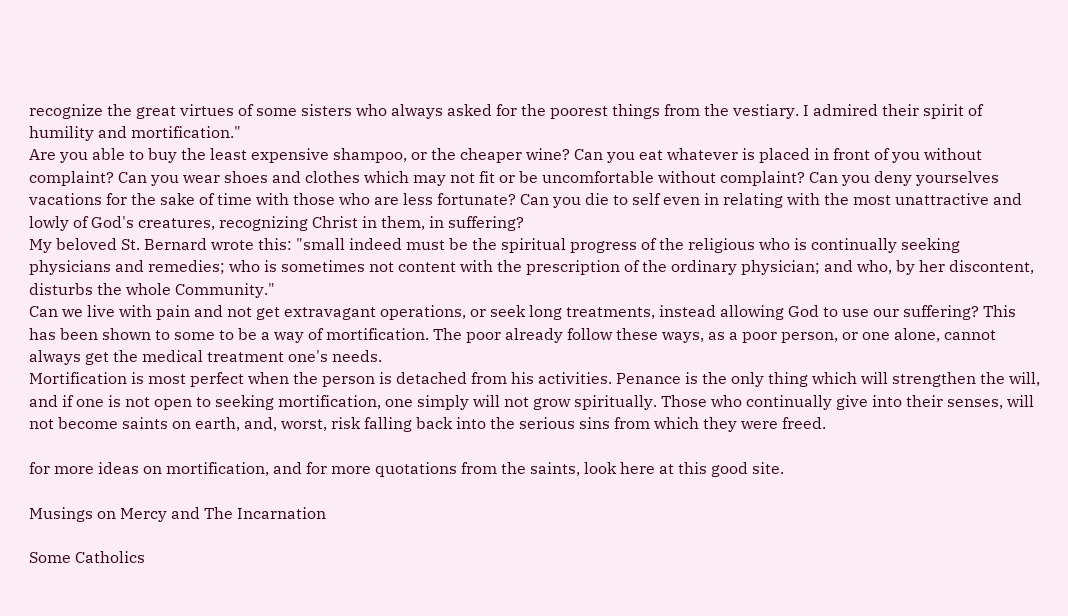recognize the great virtues of some sisters who always asked for the poorest things from the vestiary. I admired their spirit of humility and mortification."
Are you able to buy the least expensive shampoo, or the cheaper wine? Can you eat whatever is placed in front of you without complaint? Can you wear shoes and clothes which may not fit or be uncomfortable without complaint? Can you deny yourselves vacations for the sake of time with those who are less fortunate? Can you die to self even in relating with the most unattractive and lowly of God's creatures, recognizing Christ in them, in suffering?
My beloved St. Bernard wrote this: "small indeed must be the spiritual progress of the religious who is continually seeking physicians and remedies; who is sometimes not content with the prescription of the ordinary physician; and who, by her discontent, disturbs the whole Community."
Can we live with pain and not get extravagant operations, or seek long treatments, instead allowing God to use our suffering? This has been shown to some to be a way of mortification. The poor already follow these ways, as a poor person, or one alone, cannot always get the medical treatment one's needs.
Mortification is most perfect when the person is detached from his activities. Penance is the only thing which will strengthen the will, and if one is not open to seeking mortification, one simply will not grow spiritually. Those who continually give into their senses, will not become saints on earth, and, worst, risk falling back into the serious sins from which they were freed.

for more ideas on mortification, and for more quotations from the saints, look here at this good site.

Musings on Mercy and The Incarnation

Some Catholics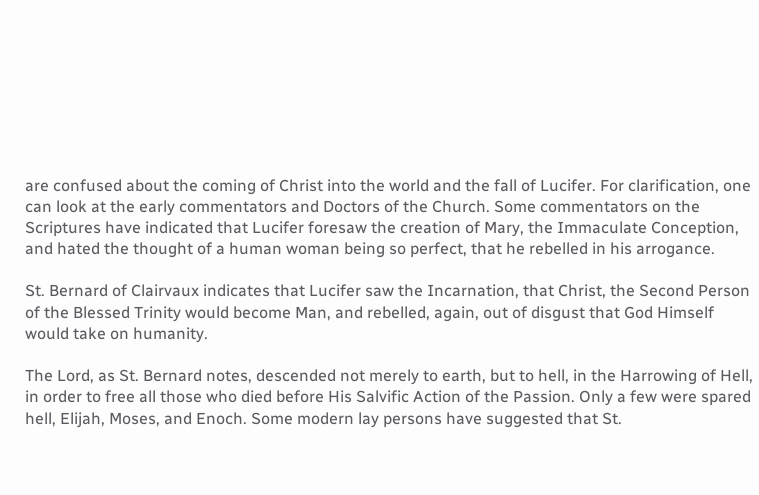are confused about the coming of Christ into the world and the fall of Lucifer. For clarification, one can look at the early commentators and Doctors of the Church. Some commentators on the Scriptures have indicated that Lucifer foresaw the creation of Mary, the Immaculate Conception, and hated the thought of a human woman being so perfect, that he rebelled in his arrogance.

St. Bernard of Clairvaux indicates that Lucifer saw the Incarnation, that Christ, the Second Person of the Blessed Trinity would become Man, and rebelled, again, out of disgust that God Himself would take on humanity.

The Lord, as St. Bernard notes, descended not merely to earth, but to hell, in the Harrowing of Hell, in order to free all those who died before His Salvific Action of the Passion. Only a few were spared hell, Elijah, Moses, and Enoch. Some modern lay persons have suggested that St.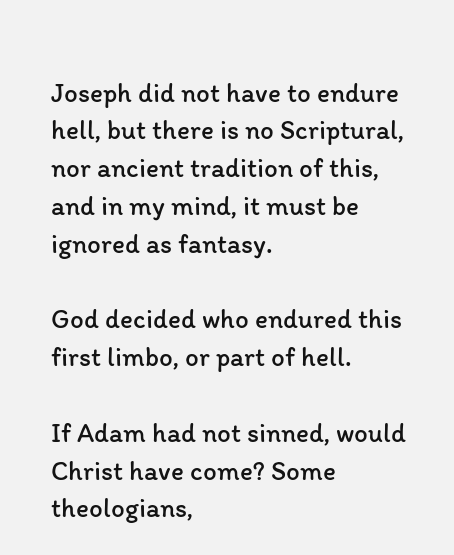Joseph did not have to endure hell, but there is no Scriptural, nor ancient tradition of this, and in my mind, it must be ignored as fantasy.

God decided who endured this first limbo, or part of hell.

If Adam had not sinned, would Christ have come? Some theologians,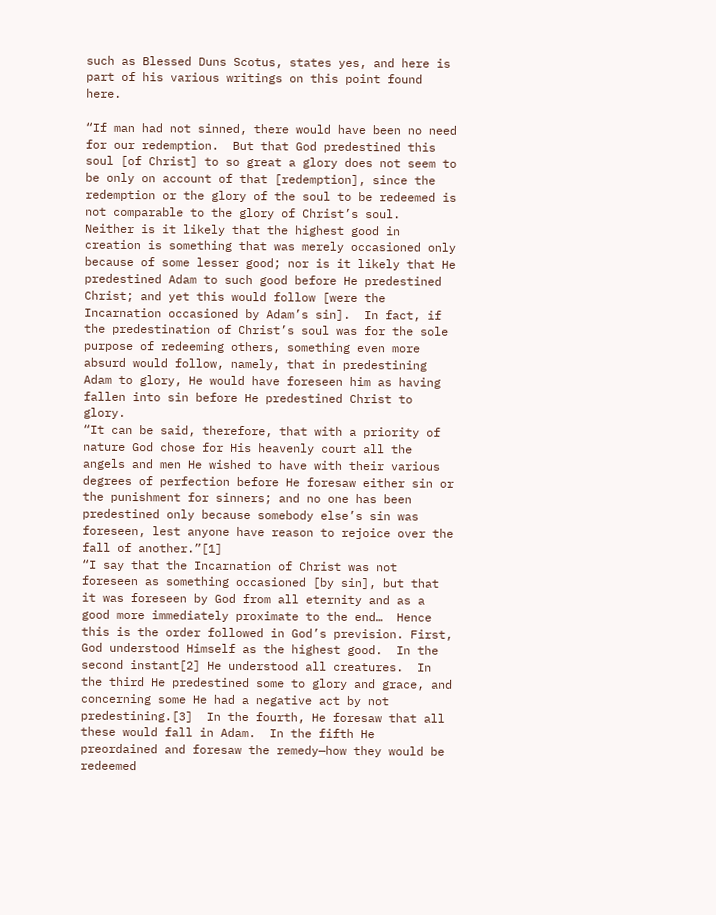such as Blessed Duns Scotus, states yes, and here is part of his various writings on this point found here.

“If man had not sinned, there would have been no need for our redemption.  But that God predestined this soul [of Christ] to so great a glory does not seem to be only on account of that [redemption], since the redemption or the glory of the soul to be redeemed is not comparable to the glory of Christ’s soul.  Neither is it likely that the highest good in creation is something that was merely occasioned only because of some lesser good; nor is it likely that He predestined Adam to such good before He predestined Christ; and yet this would follow [were the Incarnation occasioned by Adam’s sin].  In fact, if the predestination of Christ’s soul was for the sole purpose of redeeming others, something even more absurd would follow, namely, that in predestining Adam to glory, He would have foreseen him as having fallen into sin before He predestined Christ to glory.
“It can be said, therefore, that with a priority of nature God chose for His heavenly court all the angels and men He wished to have with their various degrees of perfection before He foresaw either sin or the punishment for sinners; and no one has been predestined only because somebody else’s sin was foreseen, lest anyone have reason to rejoice over the fall of another.”[1]
“I say that the Incarnation of Christ was not foreseen as something occasioned [by sin], but that it was foreseen by God from all eternity and as a good more immediately proximate to the end…  Hence this is the order followed in God’s prevision. First, God understood Himself as the highest good.  In the second instant[2] He understood all creatures.  In the third He predestined some to glory and grace, and concerning some He had a negative act by not predestining.[3]  In the fourth, He foresaw that all these would fall in Adam.  In the fifth He preordained and foresaw the remedy—how they would be redeemed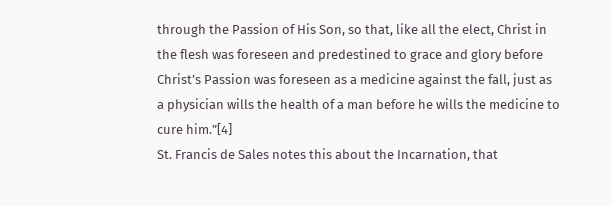through the Passion of His Son, so that, like all the elect, Christ in the flesh was foreseen and predestined to grace and glory before Christ’s Passion was foreseen as a medicine against the fall, just as a physician wills the health of a man before he wills the medicine to cure him.”[4]
St. Francis de Sales notes this about the Incarnation, that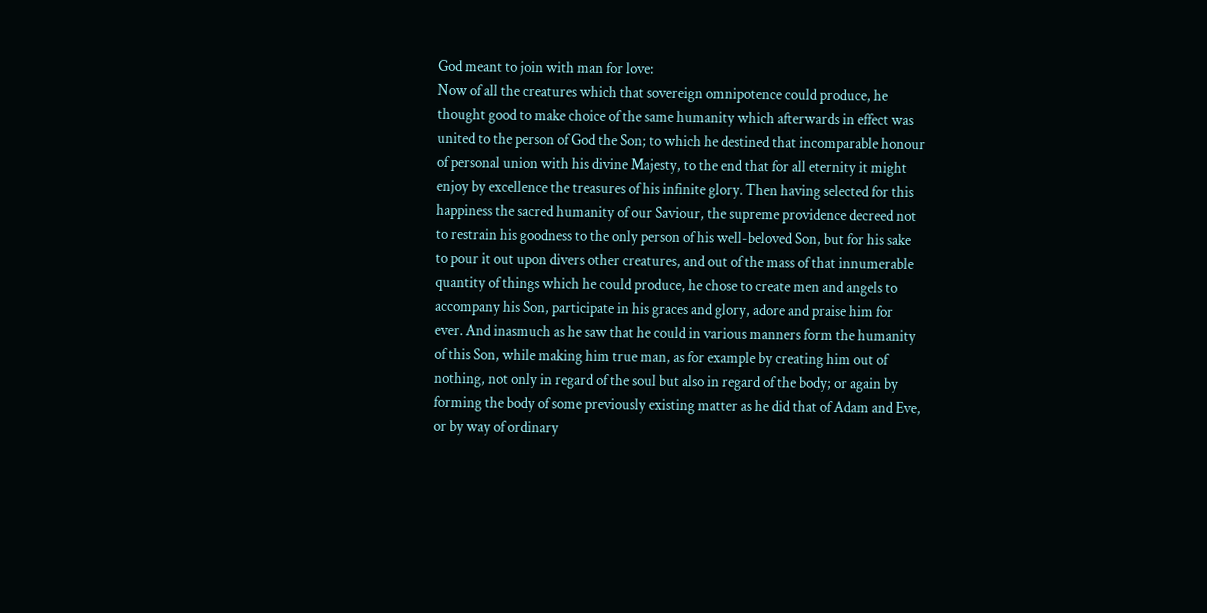God meant to join with man for love:
Now of all the creatures which that sovereign omnipotence could produce, he thought good to make choice of the same humanity which afterwards in effect was united to the person of God the Son; to which he destined that incomparable honour of personal union with his divine Majesty, to the end that for all eternity it might enjoy by excellence the treasures of his infinite glory. Then having selected for this happiness the sacred humanity of our Saviour, the supreme providence decreed not to restrain his goodness to the only person of his well-beloved Son, but for his sake to pour it out upon divers other creatures, and out of the mass of that innumerable quantity of things which he could produce, he chose to create men and angels to accompany his Son, participate in his graces and glory, adore and praise him for ever. And inasmuch as he saw that he could in various manners form the humanity of this Son, while making him true man, as for example by creating him out of nothing, not only in regard of the soul but also in regard of the body; or again by forming the body of some previously existing matter as he did that of Adam and Eve, or by way of ordinary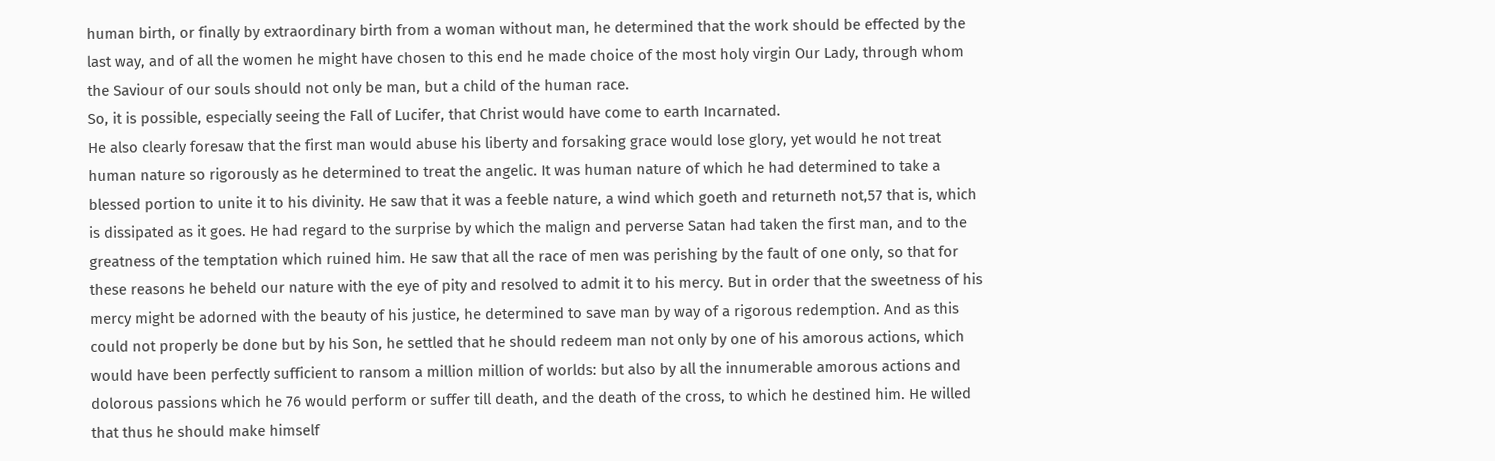human birth, or finally by extraordinary birth from a woman without man, he determined that the work should be effected by the last way, and of all the women he might have chosen to this end he made choice of the most holy virgin Our Lady, through whom the Saviour of our souls should not only be man, but a child of the human race.
So, it is possible, especially seeing the Fall of Lucifer, that Christ would have come to earth Incarnated.
He also clearly foresaw that the first man would abuse his liberty and forsaking grace would lose glory, yet would he not treat human nature so rigorously as he determined to treat the angelic. It was human nature of which he had determined to take a blessed portion to unite it to his divinity. He saw that it was a feeble nature, a wind which goeth and returneth not,57 that is, which is dissipated as it goes. He had regard to the surprise by which the malign and perverse Satan had taken the first man, and to the greatness of the temptation which ruined him. He saw that all the race of men was perishing by the fault of one only, so that for these reasons he beheld our nature with the eye of pity and resolved to admit it to his mercy. But in order that the sweetness of his mercy might be adorned with the beauty of his justice, he determined to save man by way of a rigorous redemption. And as this could not properly be done but by his Son, he settled that he should redeem man not only by one of his amorous actions, which would have been perfectly sufficient to ransom a million million of worlds: but also by all the innumerable amorous actions and dolorous passions which he 76 would perform or suffer till death, and the death of the cross, to which he destined him. He willed that thus he should make himself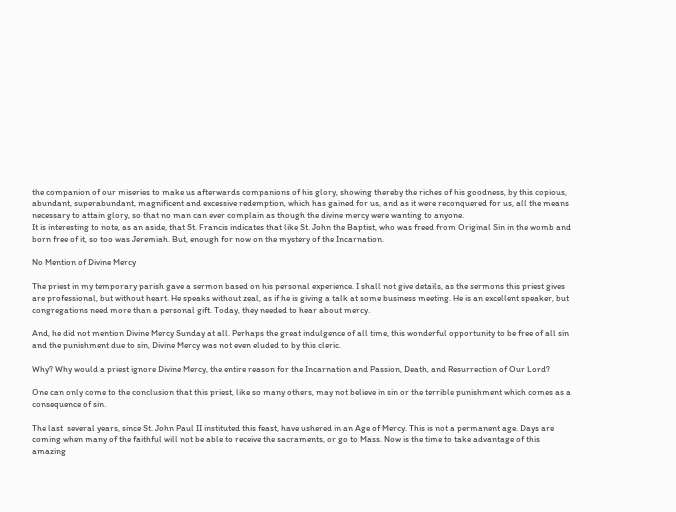the companion of our miseries to make us afterwards companions of his glory, showing thereby the riches of his goodness, by this copious, abundant, superabundant, magnificent and excessive redemption, which has gained for us, and as it were reconquered for us, all the means necessary to attain glory, so that no man can ever complain as though the divine mercy were wanting to anyone.
It is interesting to note, as an aside, that St. Francis indicates that like St. John the Baptist, who was freed from Original Sin in the womb and born free of it, so too was Jeremiah. But, enough for now on the mystery of the Incarnation.

No Mention of Divine Mercy

The priest in my temporary parish gave a sermon based on his personal experience. I shall not give details, as the sermons this priest gives are professional, but without heart. He speaks without zeal, as if he is giving a talk at some business meeting. He is an excellent speaker, but congregations need more than a personal gift. Today, they needed to hear about mercy.

And, he did not mention Divine Mercy Sunday at all. Perhaps the great indulgence of all time, this wonderful opportunity to be free of all sin and the punishment due to sin, Divine Mercy was not even eluded to by this cleric.

Why? Why would a priest ignore Divine Mercy, the entire reason for the Incarnation and Passion, Death, and Resurrection of Our Lord?

One can only come to the conclusion that this priest, like so many others, may not believe in sin or the terrible punishment which comes as a consequence of sin.

The last  several years, since St. John Paul II instituted this feast, have ushered in an Age of Mercy. This is not a permanent age. Days are coming when many of the faithful will not be able to receive the sacraments, or go to Mass. Now is the time to take advantage of this amazing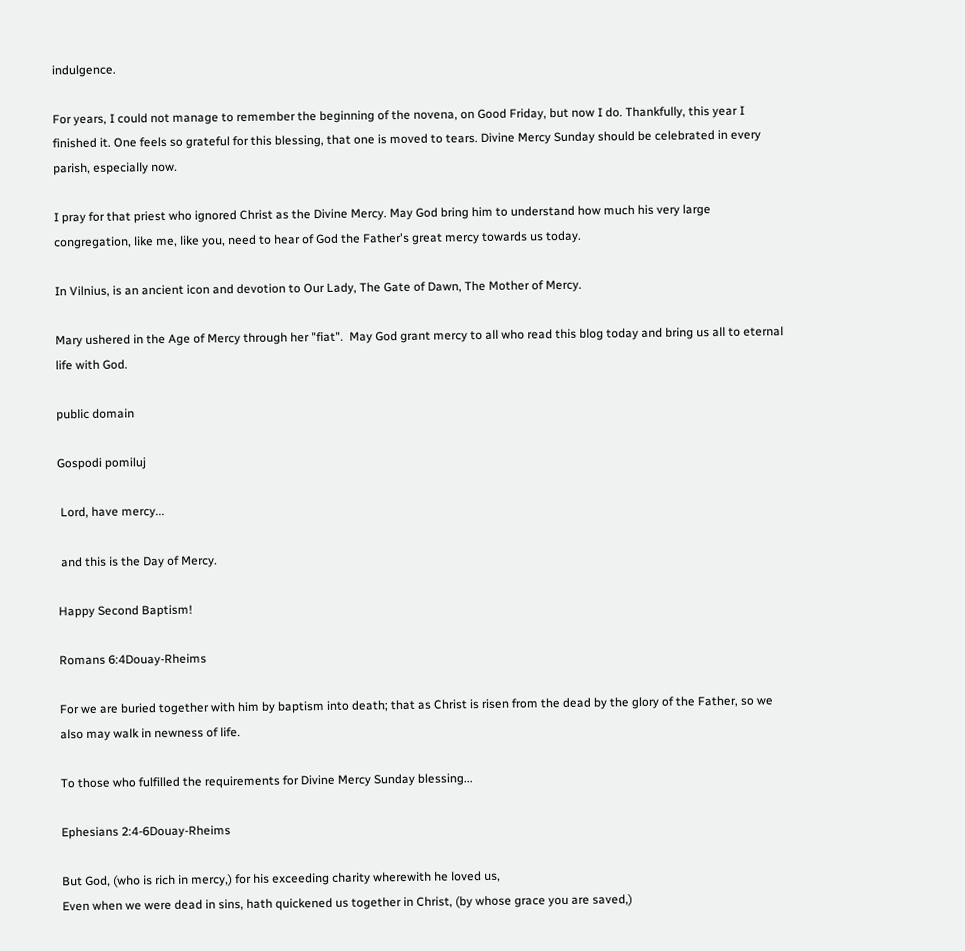indulgence.

For years, I could not manage to remember the beginning of the novena, on Good Friday, but now I do. Thankfully, this year I finished it. One feels so grateful for this blessing, that one is moved to tears. Divine Mercy Sunday should be celebrated in every parish, especially now.

I pray for that priest who ignored Christ as the Divine Mercy. May God bring him to understand how much his very large congregation, like me, like you, need to hear of God the Father's great mercy towards us today.

In Vilnius, is an ancient icon and devotion to Our Lady, The Gate of Dawn, The Mother of Mercy.

Mary ushered in the Age of Mercy through her "fiat".  May God grant mercy to all who read this blog today and bring us all to eternal life with God.

public domain

Gospodi pomiluj

 Lord, have mercy...

 and this is the Day of Mercy.

Happy Second Baptism!

Romans 6:4Douay-Rheims

For we are buried together with him by baptism into death; that as Christ is risen from the dead by the glory of the Father, so we also may walk in newness of life.

To those who fulfilled the requirements for Divine Mercy Sunday blessing...

Ephesians 2:4-6Douay-Rheims

But God, (who is rich in mercy,) for his exceeding charity wherewith he loved us,
Even when we were dead in sins, hath quickened us together in Christ, (by whose grace you are saved,)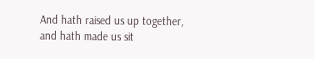And hath raised us up together, and hath made us sit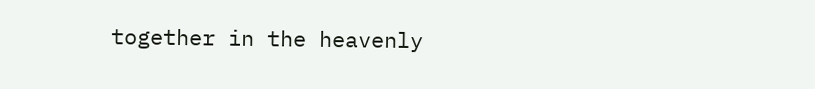together in the heavenly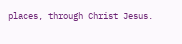places, through Christ Jesus.